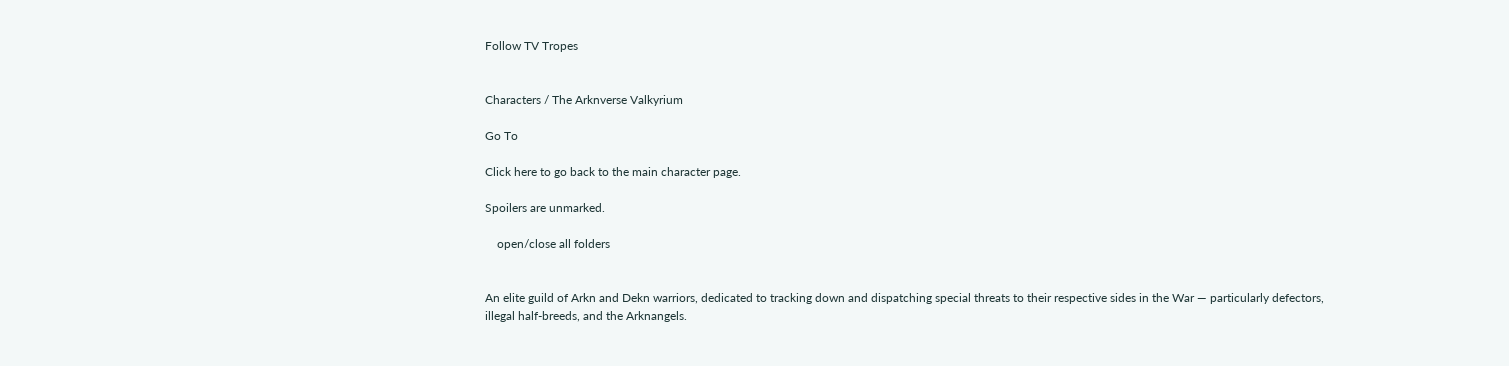Follow TV Tropes


Characters / The Arknverse Valkyrium

Go To

Click here to go back to the main character page.

Spoilers are unmarked.

    open/close all folders


An elite guild of Arkn and Dekn warriors, dedicated to tracking down and dispatching special threats to their respective sides in the War — particularly defectors, illegal half-breeds, and the Arknangels.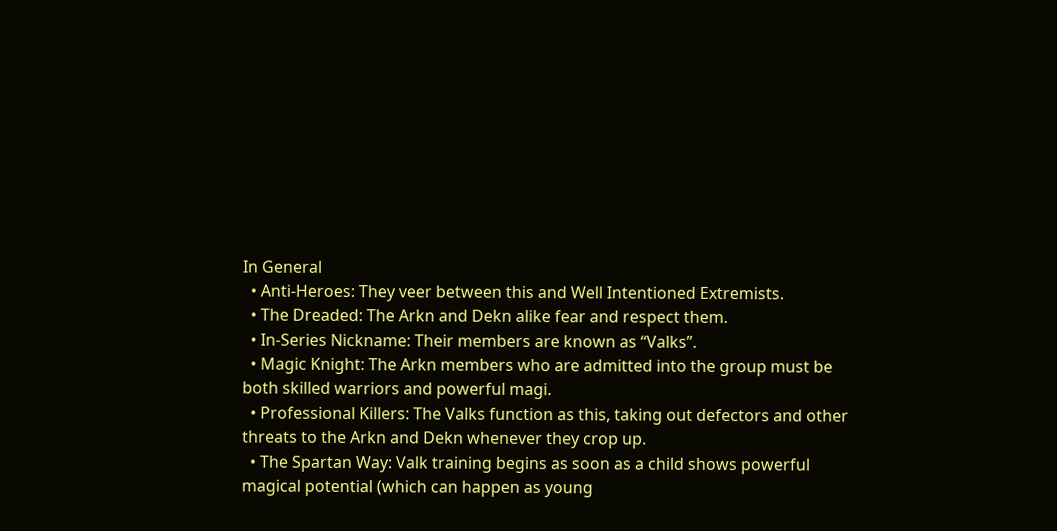In General
  • Anti-Heroes: They veer between this and Well Intentioned Extremists.
  • The Dreaded: The Arkn and Dekn alike fear and respect them.
  • In-Series Nickname: Their members are known as “Valks”.
  • Magic Knight: The Arkn members who are admitted into the group must be both skilled warriors and powerful magi.
  • Professional Killers: The Valks function as this, taking out defectors and other threats to the Arkn and Dekn whenever they crop up.
  • The Spartan Way: Valk training begins as soon as a child shows powerful magical potential (which can happen as young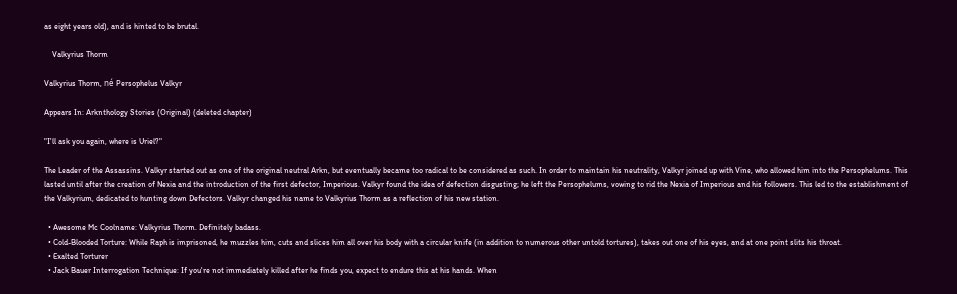as eight years old), and is hinted to be brutal.

    Valkyrius Thorm

Valkyrius Thorm, né Persophelus Valkyr

Appears In: Arknthology Stories (Original) (deleted chapter)

"I'll ask you again, where is Uriel?"

The Leader of the Assassins. Valkyr started out as one of the original neutral Arkn, but eventually became too radical to be considered as such. In order to maintain his neutrality, Valkyr joined up with Vine, who allowed him into the Persophelums. This lasted until after the creation of Nexia and the introduction of the first defector, Imperious. Valkyr found the idea of defection disgusting; he left the Persophelums, vowing to rid the Nexia of Imperious and his followers. This led to the establishment of the Valkyrium, dedicated to hunting down Defectors. Valkyr changed his name to Valkyrius Thorm as a reflection of his new station.

  • Awesome Mc Coolname: Valkyrius Thorm. Definitely badass.
  • Cold-Blooded Torture: While Raph is imprisoned, he muzzles him, cuts and slices him all over his body with a circular knife (in addition to numerous other untold tortures), takes out one of his eyes, and at one point slits his throat.
  • Exalted Torturer
  • Jack Bauer Interrogation Technique: If you're not immediately killed after he finds you, expect to endure this at his hands. When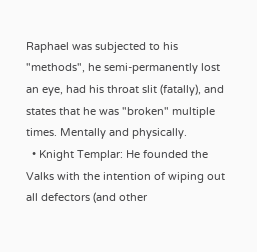Raphael was subjected to his "methods", he semi-permanently lost an eye, had his throat slit (fatally), and states that he was "broken" multiple times. Mentally and physically.
  • Knight Templar: He founded the Valks with the intention of wiping out all defectors (and other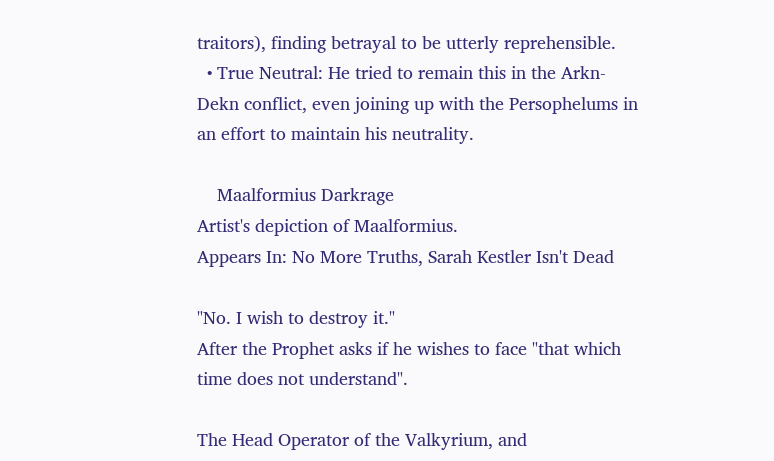traitors), finding betrayal to be utterly reprehensible.
  • True Neutral: He tried to remain this in the Arkn-Dekn conflict, even joining up with the Persophelums in an effort to maintain his neutrality.

    Maalformius Darkrage
Artist's depiction of Maalformius.
Appears In: No More Truths, Sarah Kestler Isn't Dead

"No. I wish to destroy it."
After the Prophet asks if he wishes to face "that which time does not understand".

The Head Operator of the Valkyrium, and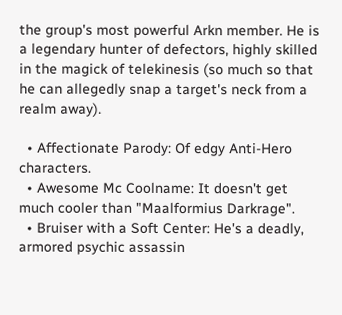the group's most powerful Arkn member. He is a legendary hunter of defectors, highly skilled in the magick of telekinesis (so much so that he can allegedly snap a target's neck from a realm away).

  • Affectionate Parody: Of edgy Anti-Hero characters.
  • Awesome Mc Coolname: It doesn't get much cooler than "Maalformius Darkrage".
  • Bruiser with a Soft Center: He's a deadly, armored psychic assassin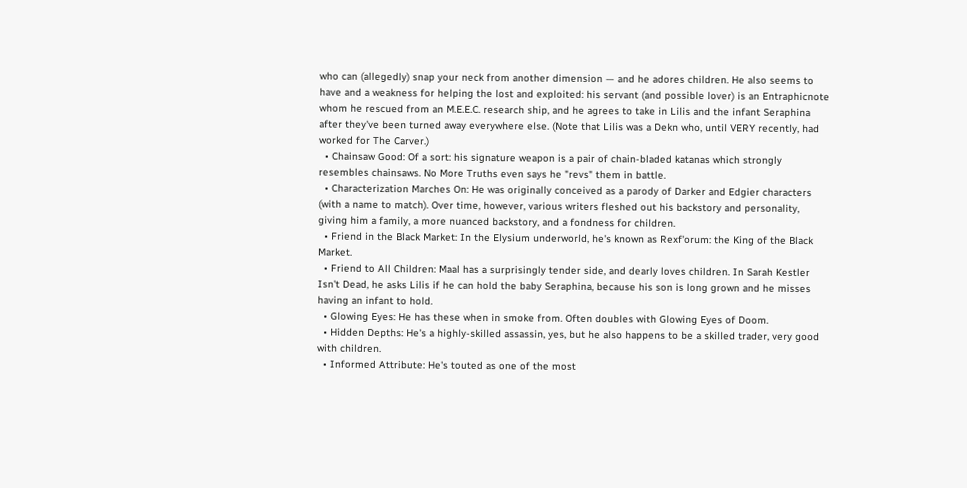who can (allegedly) snap your neck from another dimension — and he adores children. He also seems to have and a weakness for helping the lost and exploited: his servant (and possible lover) is an Entraphicnote  whom he rescued from an M.E.E.C. research ship, and he agrees to take in Lilis and the infant Seraphina after they've been turned away everywhere else. (Note that Lilis was a Dekn who, until VERY recently, had worked for The Carver.)
  • Chainsaw Good: Of a sort: his signature weapon is a pair of chain-bladed katanas which strongly resembles chainsaws. No More Truths even says he "revs" them in battle.
  • Characterization Marches On: He was originally conceived as a parody of Darker and Edgier characters (with a name to match). Over time, however, various writers fleshed out his backstory and personality, giving him a family, a more nuanced backstory, and a fondness for children.
  • Friend in the Black Market: In the Elysium underworld, he's known as Rexf'orum: the King of the Black Market.
  • Friend to All Children: Maal has a surprisingly tender side, and dearly loves children. In Sarah Kestler Isn't Dead, he asks Lilis if he can hold the baby Seraphina, because his son is long grown and he misses having an infant to hold.
  • Glowing Eyes: He has these when in smoke from. Often doubles with Glowing Eyes of Doom.
  • Hidden Depths: He's a highly-skilled assassin, yes, but he also happens to be a skilled trader, very good with children.
  • Informed Attribute: He's touted as one of the most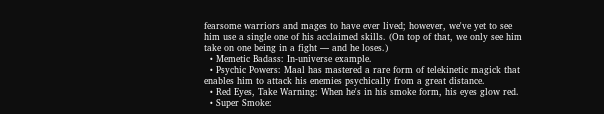fearsome warriors and mages to have ever lived; however, we've yet to see him use a single one of his acclaimed skills. (On top of that, we only see him take on one being in a fight — and he loses.)
  • Memetic Badass: In-universe example.
  • Psychic Powers: Maal has mastered a rare form of telekinetic magick that enables him to attack his enemies psychically from a great distance.
  • Red Eyes, Take Warning: When he's in his smoke form, his eyes glow red.
  • Super Smoke: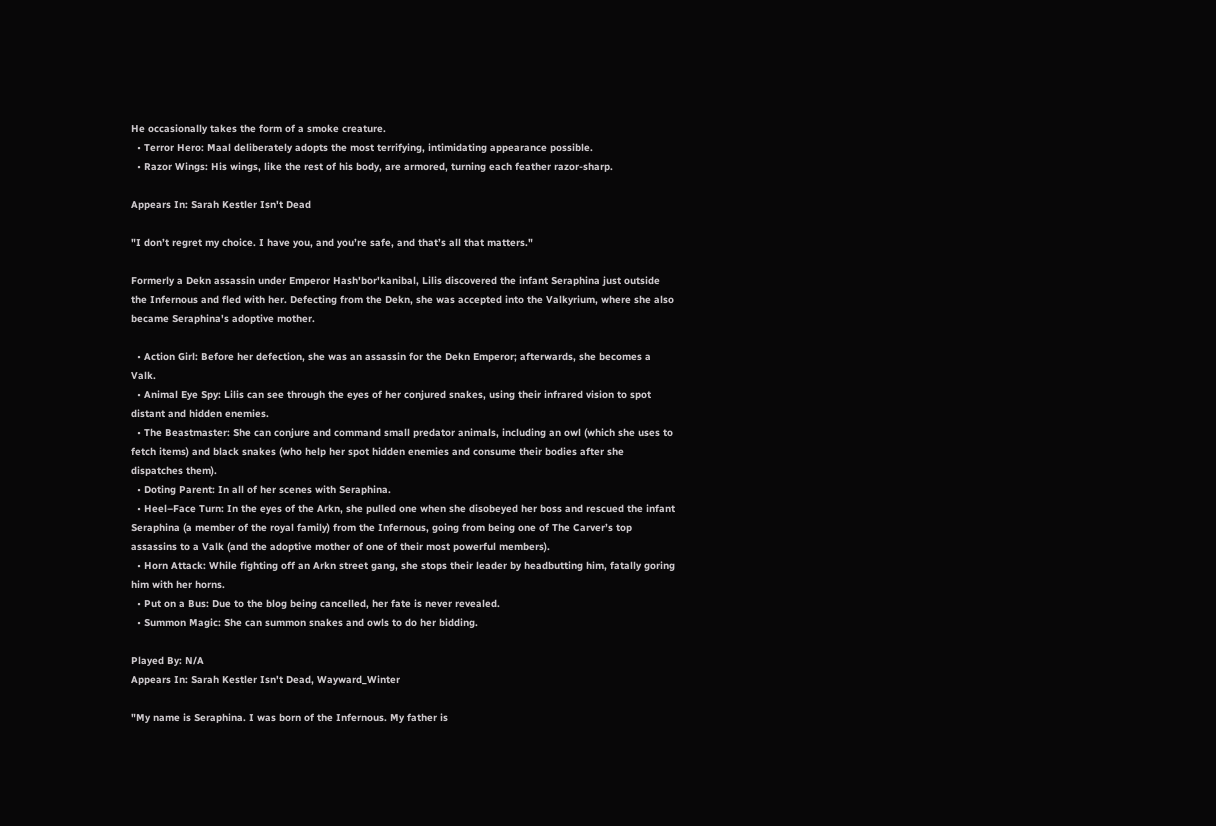He occasionally takes the form of a smoke creature.
  • Terror Hero: Maal deliberately adopts the most terrifying, intimidating appearance possible.
  • Razor Wings: His wings, like the rest of his body, are armored, turning each feather razor-sharp.

Appears In: Sarah Kestler Isn't Dead

"I don’t regret my choice. I have you, and you’re safe, and that’s all that matters."

Formerly a Dekn assassin under Emperor Hash'bor'kanibal, Lilis discovered the infant Seraphina just outside the Infernous and fled with her. Defecting from the Dekn, she was accepted into the Valkyrium, where she also became Seraphina's adoptive mother.

  • Action Girl: Before her defection, she was an assassin for the Dekn Emperor; afterwards, she becomes a Valk.
  • Animal Eye Spy: Lilis can see through the eyes of her conjured snakes, using their infrared vision to spot distant and hidden enemies.
  • The Beastmaster: She can conjure and command small predator animals, including an owl (which she uses to fetch items) and black snakes (who help her spot hidden enemies and consume their bodies after she dispatches them).
  • Doting Parent: In all of her scenes with Seraphina.
  • Heel–Face Turn: In the eyes of the Arkn, she pulled one when she disobeyed her boss and rescued the infant Seraphina (a member of the royal family) from the Infernous, going from being one of The Carver’s top assassins to a Valk (and the adoptive mother of one of their most powerful members).
  • Horn Attack: While fighting off an Arkn street gang, she stops their leader by headbutting him, fatally goring him with her horns.
  • Put on a Bus: Due to the blog being cancelled, her fate is never revealed.
  • Summon Magic: She can summon snakes and owls to do her bidding.

Played By: N/A
Appears In: Sarah Kestler Isn't Dead, Wayward_Winter

"My name is Seraphina. I was born of the Infernous. My father is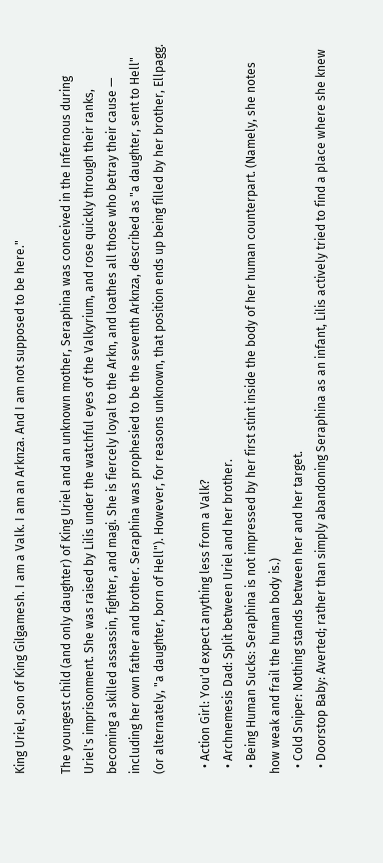King Uriel, son of King Gilgamesh. I am a Valk. I am an Arknza. And I am not supposed to be here."

The youngest child (and only daughter) of King Uriel and an unknown mother, Seraphina was conceived in the Infernous during Uriel's imprisonment. She was raised by Lilis under the watchful eyes of the Valkyrium, and rose quickly through their ranks, becoming a skilled assassin, fighter, and magi. She is fiercely loyal to the Arkn, and loathes all those who betray their cause — including her own father and brother. Seraphina was prophesied to be the seventh Arknza, described as "a daughter, sent to Hell" (or alternately, "a daughter, born of Hell"). However, for reasons unknown, that position ends up being filled by her brother, Ellpagg.

  • Action Girl: You'd expect anything less from a Valk?
  • Archnemesis Dad: Split between Uriel and her brother.
  • Being Human Sucks: Seraphina is not impressed by her first stint inside the body of her human counterpart. (Namely, she notes how weak and frail the human body is.)
  • Cold Sniper: Nothing stands between her and her target.
  • Doorstop Baby: Averted; rather than simply abandoning Seraphina as an infant, Lilis actively tried to find a place where she knew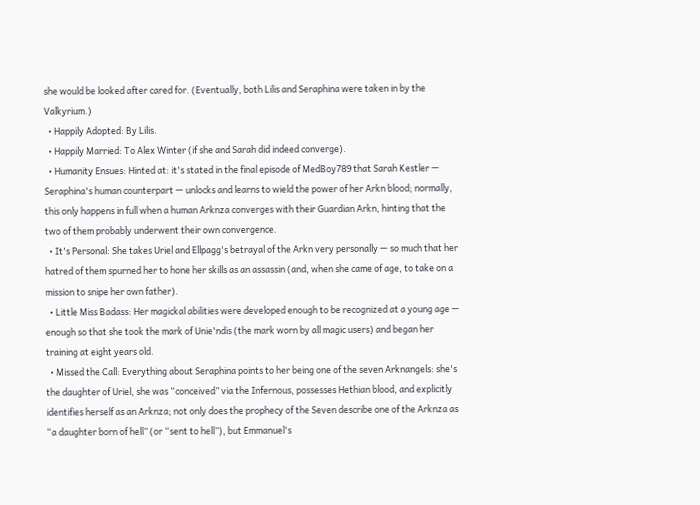she would be looked after cared for. (Eventually, both Lilis and Seraphina were taken in by the Valkyrium.)
  • Happily Adopted: By Lilis.
  • Happily Married: To Alex Winter (if she and Sarah did indeed converge).
  • Humanity Ensues: Hinted at: it's stated in the final episode of MedBoy789 that Sarah Kestler — Seraphina's human counterpart — unlocks and learns to wield the power of her Arkn blood; normally, this only happens in full when a human Arknza converges with their Guardian Arkn, hinting that the two of them probably underwent their own convergence.
  • It's Personal: She takes Uriel and Ellpagg's betrayal of the Arkn very personally — so much that her hatred of them spurned her to hone her skills as an assassin (and, when she came of age, to take on a mission to snipe her own father).
  • Little Miss Badass: Her magickal abilities were developed enough to be recognized at a young age — enough so that she took the mark of Unie'ndis (the mark worn by all magic users) and began her training at eight years old.
  • Missed the Call: Everything about Seraphina points to her being one of the seven Arknangels: she's the daughter of Uriel, she was “conceived” via the Infernous, possesses Hethian blood, and explicitly identifies herself as an Arknza; not only does the prophecy of the Seven describe one of the Arknza as “a daughter born of hell” (or “sent to hell”), but Emmanuel's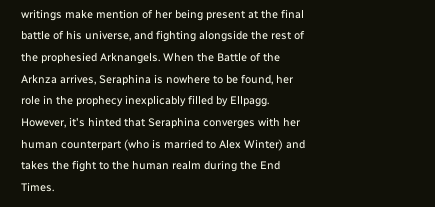writings make mention of her being present at the final battle of his universe, and fighting alongside the rest of the prophesied Arknangels. When the Battle of the Arknza arrives, Seraphina is nowhere to be found, her role in the prophecy inexplicably filled by Ellpagg. However, it's hinted that Seraphina converges with her human counterpart (who is married to Alex Winter) and takes the fight to the human realm during the End Times.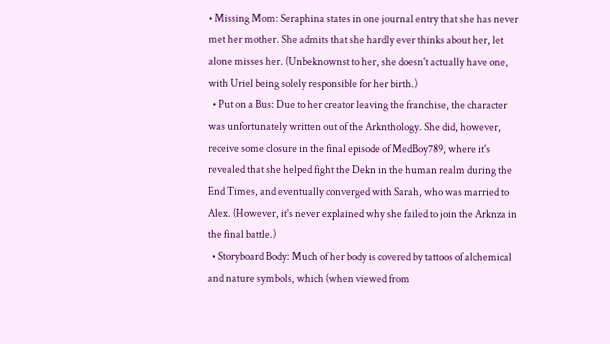• Missing Mom: Seraphina states in one journal entry that she has never met her mother. She admits that she hardly ever thinks about her, let alone misses her. (Unbeknownst to her, she doesn't actually have one, with Uriel being solely responsible for her birth.)
  • Put on a Bus: Due to her creator leaving the franchise, the character was unfortunately written out of the Arknthology. She did, however, receive some closure in the final episode of MedBoy789, where it's revealed that she helped fight the Dekn in the human realm during the End Times, and eventually converged with Sarah, who was married to Alex. (However, it's never explained why she failed to join the Arknza in the final battle.)
  • Storyboard Body: Much of her body is covered by tattoos of alchemical and nature symbols, which (when viewed from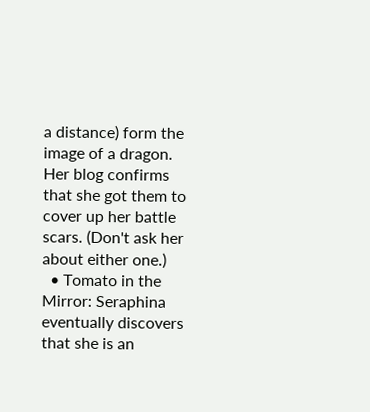a distance) form the image of a dragon. Her blog confirms that she got them to cover up her battle scars. (Don't ask her about either one.)
  • Tomato in the Mirror: Seraphina eventually discovers that she is an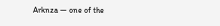Arknza — one of the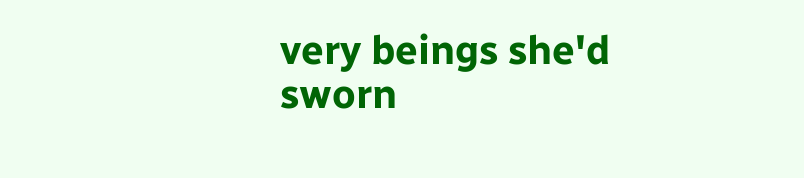very beings she'd sworn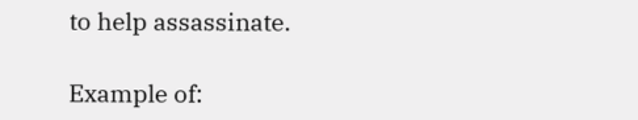to help assassinate.

Example of: